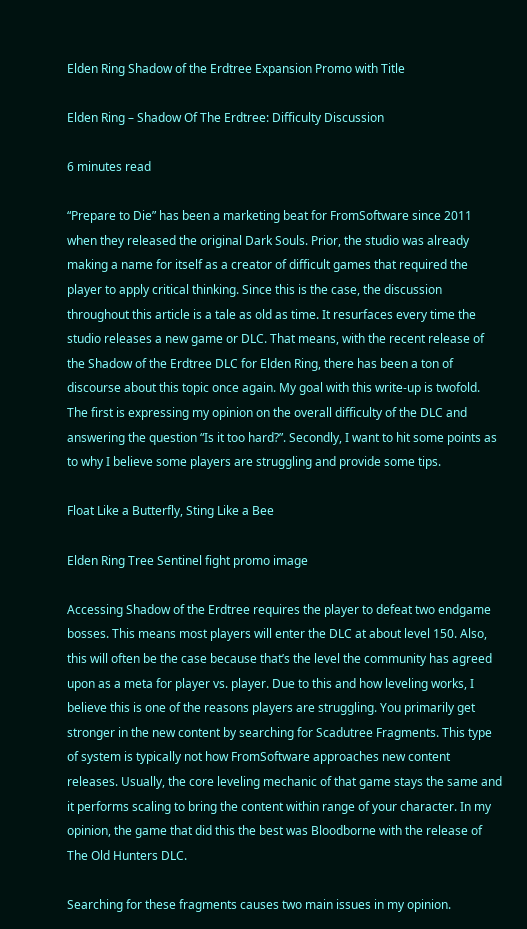Elden Ring Shadow of the Erdtree Expansion Promo with Title

Elden Ring – Shadow Of The Erdtree: Difficulty Discussion

6 minutes read

“Prepare to Die” has been a marketing beat for FromSoftware since 2011 when they released the original Dark Souls. Prior, the studio was already making a name for itself as a creator of difficult games that required the player to apply critical thinking. Since this is the case, the discussion throughout this article is a tale as old as time. It resurfaces every time the studio releases a new game or DLC. That means, with the recent release of the Shadow of the Erdtree DLC for Elden Ring, there has been a ton of discourse about this topic once again. My goal with this write-up is twofold. The first is expressing my opinion on the overall difficulty of the DLC and answering the question “Is it too hard?”. Secondly, I want to hit some points as to why I believe some players are struggling and provide some tips.

Float Like a Butterfly, Sting Like a Bee

Elden Ring Tree Sentinel fight promo image

Accessing Shadow of the Erdtree requires the player to defeat two endgame bosses. This means most players will enter the DLC at about level 150. Also, this will often be the case because that’s the level the community has agreed upon as a meta for player vs. player. Due to this and how leveling works, I believe this is one of the reasons players are struggling. You primarily get stronger in the new content by searching for Scadutree Fragments. This type of system is typically not how FromSoftware approaches new content releases. Usually, the core leveling mechanic of that game stays the same and it performs scaling to bring the content within range of your character. In my opinion, the game that did this the best was Bloodborne with the release of The Old Hunters DLC.

Searching for these fragments causes two main issues in my opinion.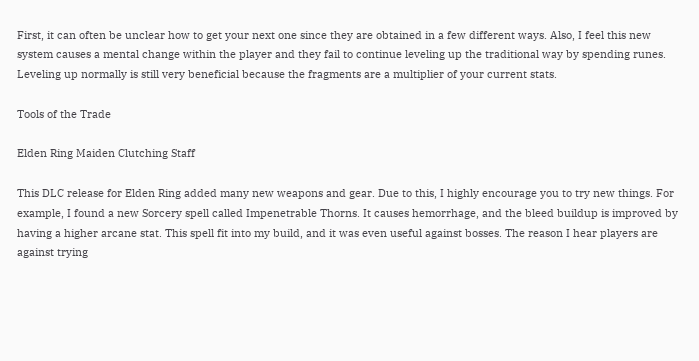First, it can often be unclear how to get your next one since they are obtained in a few different ways. Also, I feel this new system causes a mental change within the player and they fail to continue leveling up the traditional way by spending runes. Leveling up normally is still very beneficial because the fragments are a multiplier of your current stats.

Tools of the Trade

Elden Ring Maiden Clutching Staff

This DLC release for Elden Ring added many new weapons and gear. Due to this, I highly encourage you to try new things. For example, I found a new Sorcery spell called Impenetrable Thorns. It causes hemorrhage, and the bleed buildup is improved by having a higher arcane stat. This spell fit into my build, and it was even useful against bosses. The reason I hear players are against trying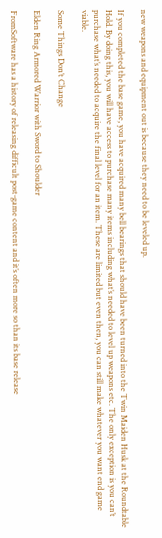new weapons and equipment out is because they need to be leveled up.

If you completed the base game, you have acquired many bell bearings that should have been turned into the Twin Maiden Husk at the Roundtable Hold. By doing this, you will have access to purchase many items including what’s needed to level up weapons etc. The only exception is you can’t purchase what’s needed to acquire the final level for an item. These are limited but even then, you can still make whatever you want end game viable.

Some Things Don’t Change

Elden Ring Armored Warrior with Sword to Shoulder

FromSoftware has a history of releasing difficult post-game content and it’s often more so than its base release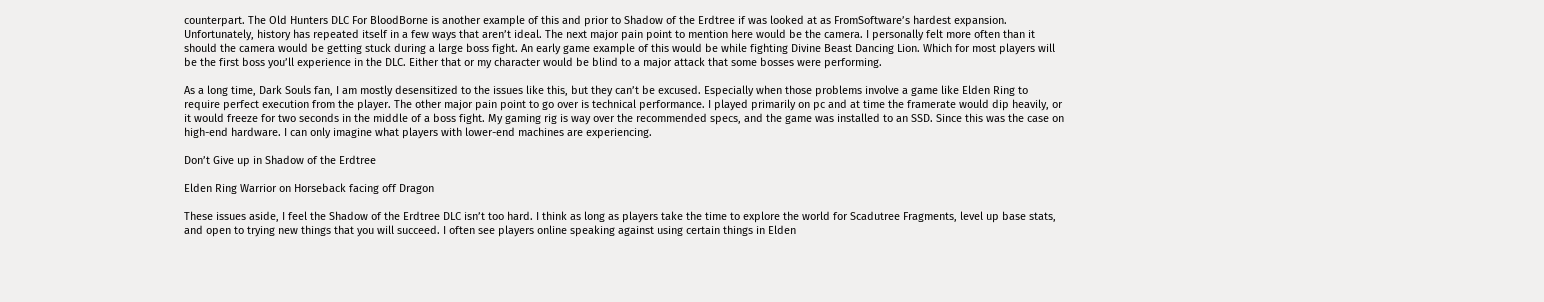counterpart. The Old Hunters DLC For BloodBorne is another example of this and prior to Shadow of the Erdtree if was looked at as FromSoftware’s hardest expansion. Unfortunately, history has repeated itself in a few ways that aren’t ideal. The next major pain point to mention here would be the camera. I personally felt more often than it should the camera would be getting stuck during a large boss fight. An early game example of this would be while fighting Divine Beast Dancing Lion. Which for most players will be the first boss you’ll experience in the DLC. Either that or my character would be blind to a major attack that some bosses were performing.

As a long time, Dark Souls fan, I am mostly desensitized to the issues like this, but they can’t be excused. Especially when those problems involve a game like Elden Ring to require perfect execution from the player. The other major pain point to go over is technical performance. I played primarily on pc and at time the framerate would dip heavily, or it would freeze for two seconds in the middle of a boss fight. My gaming rig is way over the recommended specs, and the game was installed to an SSD. Since this was the case on high-end hardware. I can only imagine what players with lower-end machines are experiencing.

Don’t Give up in Shadow of the Erdtree

Elden Ring Warrior on Horseback facing off Dragon

These issues aside, I feel the Shadow of the Erdtree DLC isn’t too hard. I think as long as players take the time to explore the world for Scadutree Fragments, level up base stats, and open to trying new things that you will succeed. I often see players online speaking against using certain things in Elden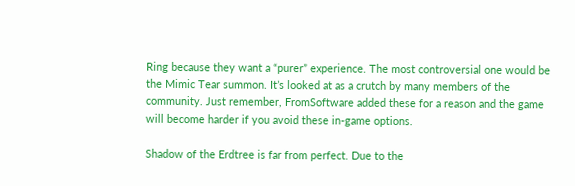Ring because they want a “purer” experience. The most controversial one would be the Mimic Tear summon. It’s looked at as a crutch by many members of the community. Just remember, FromSoftware added these for a reason and the game will become harder if you avoid these in-game options.

Shadow of the Erdtree is far from perfect. Due to the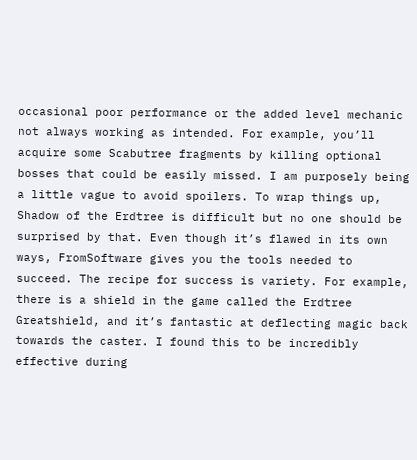occasional poor performance or the added level mechanic not always working as intended. For example, you’ll acquire some Scabutree fragments by killing optional bosses that could be easily missed. I am purposely being a little vague to avoid spoilers. To wrap things up, Shadow of the Erdtree is difficult but no one should be surprised by that. Even though it’s flawed in its own ways, FromSoftware gives you the tools needed to succeed. The recipe for success is variety. For example, there is a shield in the game called the Erdtree Greatshield, and it’s fantastic at deflecting magic back towards the caster. I found this to be incredibly effective during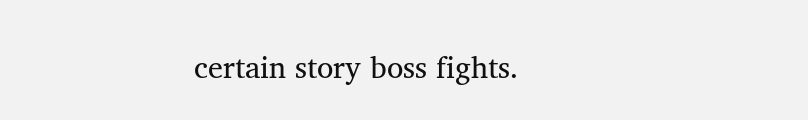certain story boss fights.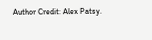Author Credit: Alex Patsy.